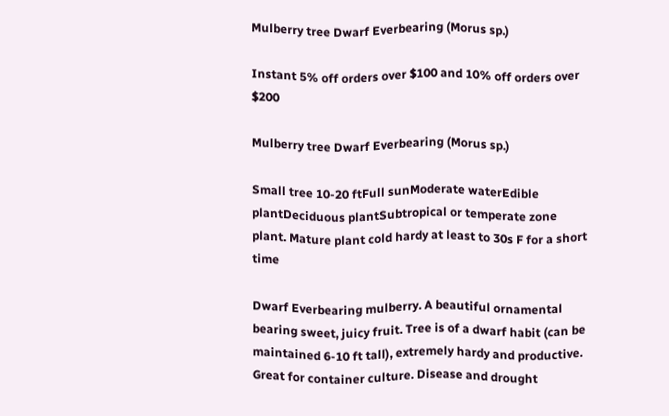Mulberry tree Dwarf Everbearing (Morus sp.)

Instant 5% off orders over $100 and 10% off orders over $200

Mulberry tree Dwarf Everbearing (Morus sp.)

Small tree 10-20 ftFull sunModerate waterEdible plantDeciduous plantSubtropical or temperate zone plant. Mature plant cold hardy at least to 30s F for a short time

Dwarf Everbearing mulberry. A beautiful ornamental bearing sweet, juicy fruit. Tree is of a dwarf habit (can be maintained 6-10 ft tall), extremely hardy and productive. Great for container culture. Disease and drought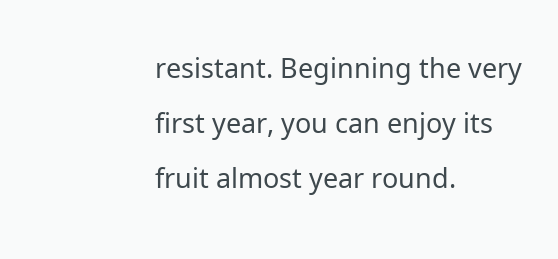resistant. Beginning the very first year, you can enjoy its fruit almost year round.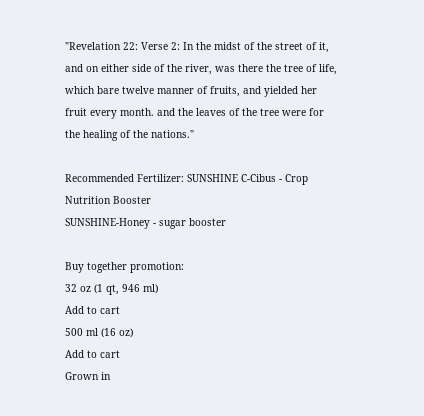"Revelation 22: Verse 2: In the midst of the street of it, and on either side of the river, was there the tree of life, which bare twelve manner of fruits, and yielded her fruit every month. and the leaves of the tree were for the healing of the nations."

Recommended Fertilizer: SUNSHINE C-Cibus - Crop Nutrition Booster
SUNSHINE-Honey - sugar booster

Buy together promotion:
32 oz (1 qt, 946 ml)
Add to cart
500 ml (16 oz)
Add to cart
Grown in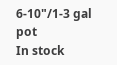6-10"/1-3 gal pot
In stock